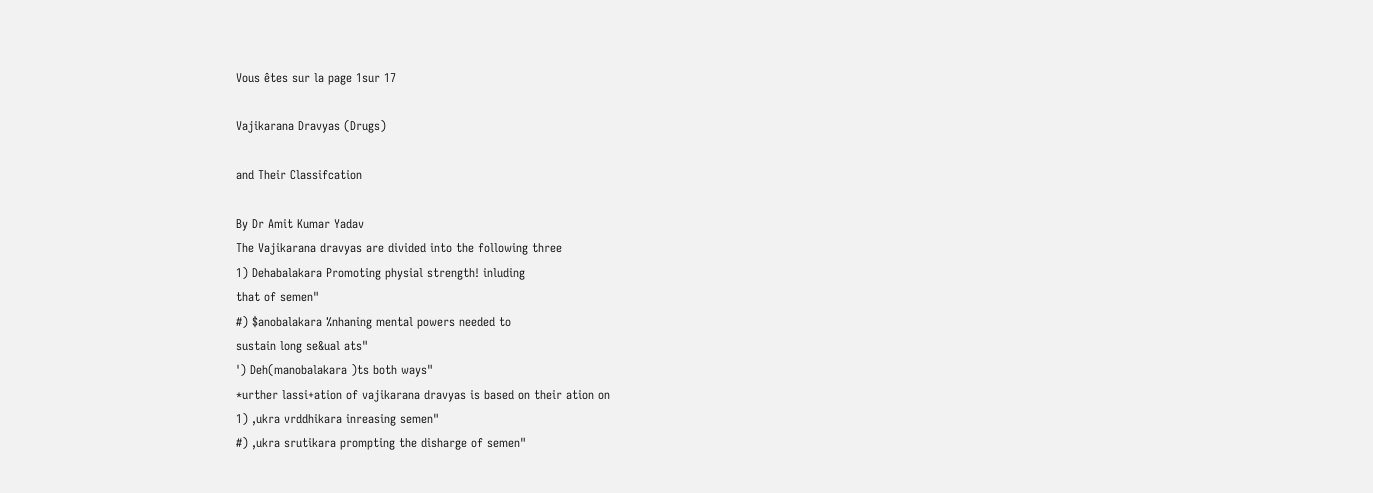Vous êtes sur la page 1sur 17

Vajikarana Dravyas (Drugs)

and Their Classifcation

By Dr Amit Kumar Yadav
The Vajikarana dravyas are divided into the following three
1) Dehabalakara Promoting physial strength! inluding
that of semen"
#) $anobalakara %nhaning mental powers needed to
sustain long se&ual ats"
') Deh(manobalakara )ts both ways"
*urther lassi+ation of vajikarana dravyas is based on their ation on
1) ,ukra vrddhikara inreasing semen"
#) ,ukra srutikara prompting the disharge of semen"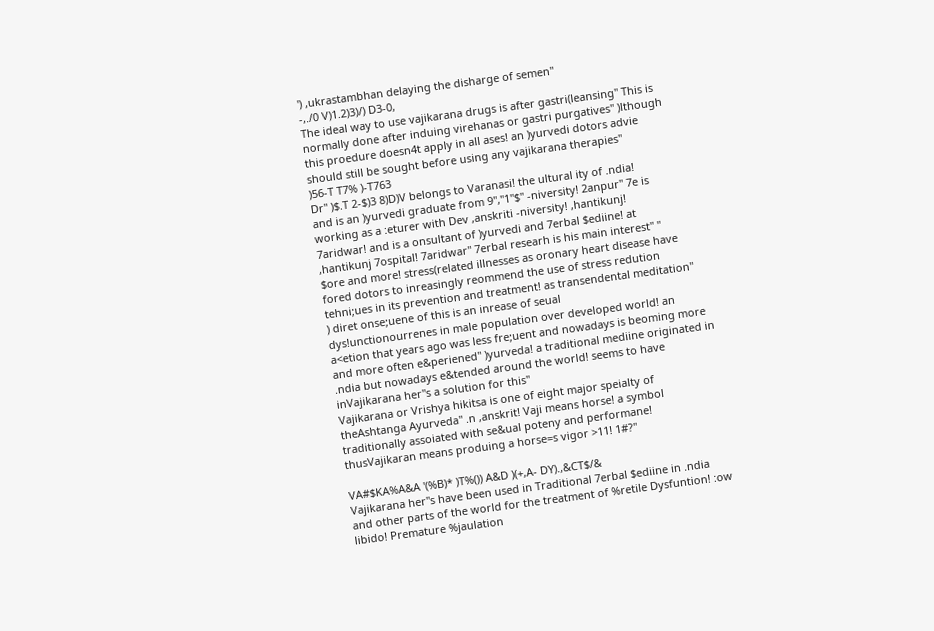') ,ukrastambhan delaying the disharge of semen"
-,./0 V)1.2)3)/) D3-0,
The ideal way to use vajikarana drugs is after gastri(leansing" This is
normally done after induing virehanas or gastri purgatives" )lthough
this proedure doesn4t apply in all ases! an )yurvedi dotors advie
should still be sought before using any vajikarana therapies"
)56-T T7% )-T763
Dr" )$.T 2-$)3 8)D)V belongs to Varanasi! the ultural ity of .ndia!
and is an )yurvedi graduate from 9","1"$" -niversity! 2anpur" 7e is
working as a :eturer with Dev ,anskriti -niversity! ,hantikunj!
7aridwar! and is a onsultant of )yurvedi and 7erbal $ediine! at
,hantikunj 7ospital! 7aridwar" 7erbal researh is his main interest" "
$ore and more! stress(related illnesses as oronary heart disease have
fored dotors to inreasingly reommend the use of stress redution
tehni;ues in its prevention and treatment! as transendental meditation"
) diret onse;uene of this is an inrease of seual
dys!unctionourrenes in male population over developed world! an
a<etion that years ago was less fre;uent and nowadays is beoming more
and more often e&periened" )yurveda! a traditional mediine originated in
.ndia but nowadays e&tended around the world! seems to have
inVajikarana her"s a solution for this"
Vajikarana or Vrishya hikitsa is one of eight major speialty of
theAshtanga Ayurveda" .n ,anskrit! Vaji means horse! a symbol
traditionally assoiated with se&ual poteny and performane!
thusVajikaran means produing a horse=s vigor >11! 1#?"

VA#$KA%A&A '(%B)* )T%()) A&D )(+,A- DY).,&CT$/&
Vajikarana her"s have been used in Traditional 7erbal $ediine in .ndia
and other parts of the world for the treatment of %retile Dysfuntion! :ow
libido! Premature %jaulation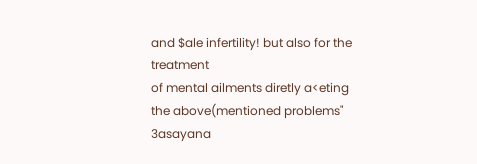and $ale infertility! but also for the treatment
of mental ailments diretly a<eting the above(mentioned problems"
3asayana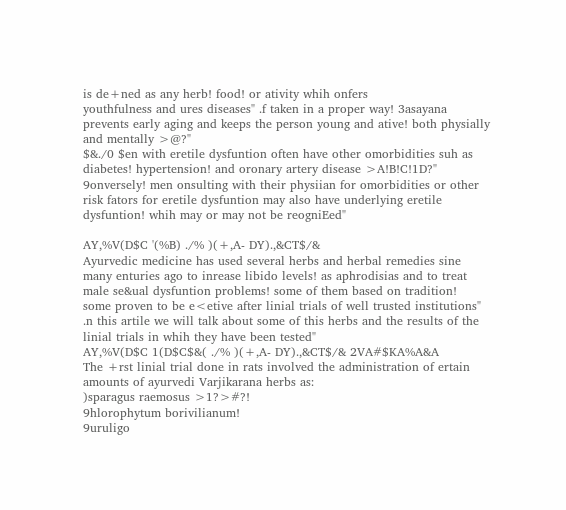is de+ned as any herb! food! or ativity whih onfers
youthfulness and ures diseases" .f taken in a proper way! 3asayana
prevents early aging and keeps the person young and ative! both physially
and mentally >@?"
$&./0 $en with eretile dysfuntion often have other omorbidities suh as
diabetes! hypertension! and oronary artery disease >A!B!C!1D?"
9onversely! men onsulting with their physiian for omorbidities or other
risk fators for eretile dysfuntion may also have underlying eretile
dysfuntion! whih may or may not be reogniEed"

AY,%V(D$C '(%B) ./% )(+,A- DY).,&CT$/&
Ayurvedic medicine has used several herbs and herbal remedies sine
many enturies ago to inrease libido levels! as aphrodisias and to treat
male se&ual dysfuntion problems! some of them based on tradition!
some proven to be e<etive after linial trials of well trusted institutions"
.n this artile we will talk about some of this herbs and the results of the
linial trials in whih they have been tested"
AY,%V(D$C 1(D$C$&( ./% )(+,A- DY).,&CT$/& 2VA#$KA%A&A
The +rst linial trial done in rats involved the administration of ertain
amounts of ayurvedi Varjikarana herbs as:
)sparagus raemosus >1?>#?!
9hlorophytum borivilianum!
9uruligo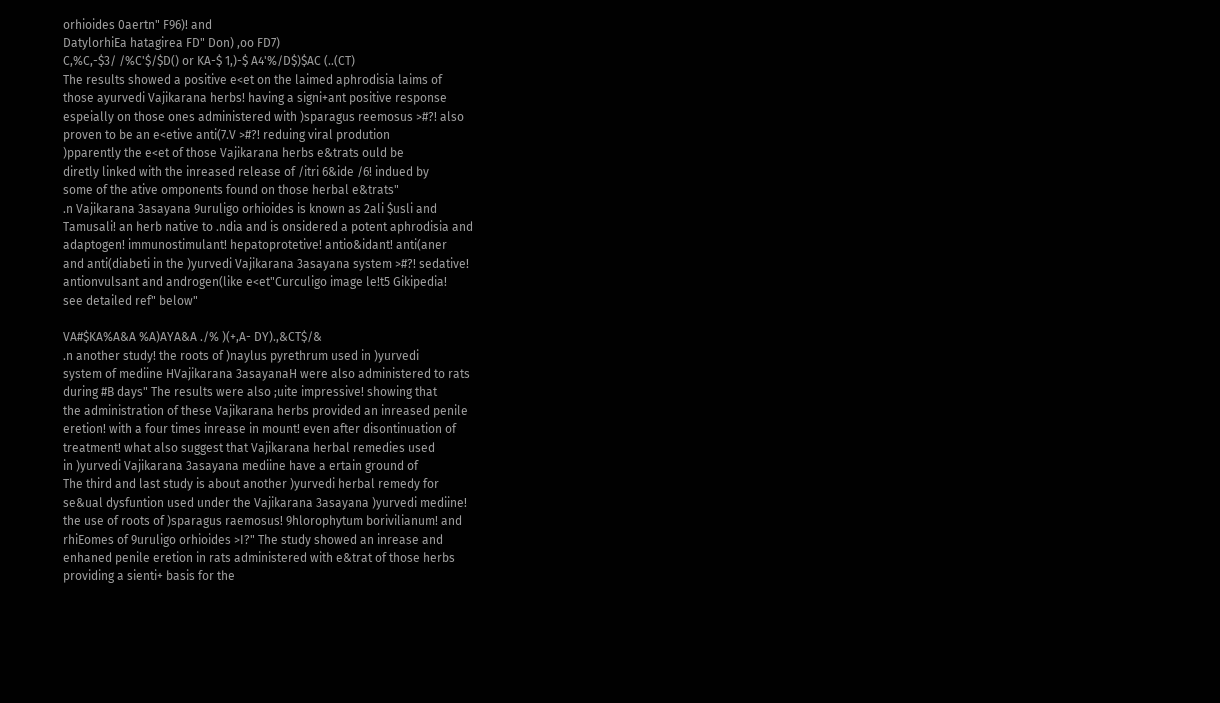orhioides 0aertn" F96)! and
DatylorhiEa hatagirea FD" Don) ,oo FD7)
C,%C,-$3/ /%C'$/$D() or KA-$ 1,)-$ A4'%/D$)$AC (..(CT)
The results showed a positive e<et on the laimed aphrodisia laims of
those ayurvedi Vajikarana herbs! having a signi+ant positive response
espeially on those ones administered with )sparagus reemosus >#?! also
proven to be an e<etive anti(7.V >#?! reduing viral prodution
)pparently the e<et of those Vajikarana herbs e&trats ould be
diretly linked with the inreased release of /itri 6&ide /6! indued by
some of the ative omponents found on those herbal e&trats"
.n Vajikarana 3asayana 9uruligo orhioides is known as 2ali $usli and
Tamusali! an herb native to .ndia and is onsidered a potent aphrodisia and
adaptogen! immunostimulant! hepatoprotetive! antio&idant! anti(aner
and anti(diabeti in the )yurvedi Vajikarana 3asayana system >#?! sedative!
antionvulsant and androgen(like e<et"Curculigo image le!t5 Gikipedia!
see detailed ref" below"

VA#$KA%A&A %A)AYA&A ./% )(+,A- DY).,&CT$/&
.n another study! the roots of )naylus pyrethrum used in )yurvedi
system of mediine HVajikarana 3asayanaH were also administered to rats
during #B days" The results were also ;uite impressive! showing that
the administration of these Vajikarana herbs provided an inreased penile
eretion! with a four times inrease in mount! even after disontinuation of
treatment! what also suggest that Vajikarana herbal remedies used
in )yurvedi Vajikarana 3asayana mediine have a ertain ground of
The third and last study is about another )yurvedi herbal remedy for
se&ual dysfuntion used under the Vajikarana 3asayana )yurvedi mediine!
the use of roots of )sparagus raemosus! 9hlorophytum borivilianum! and
rhiEomes of 9uruligo orhioides >I?" The study showed an inrease and
enhaned penile eretion in rats administered with e&trat of those herbs
providing a sienti+ basis for the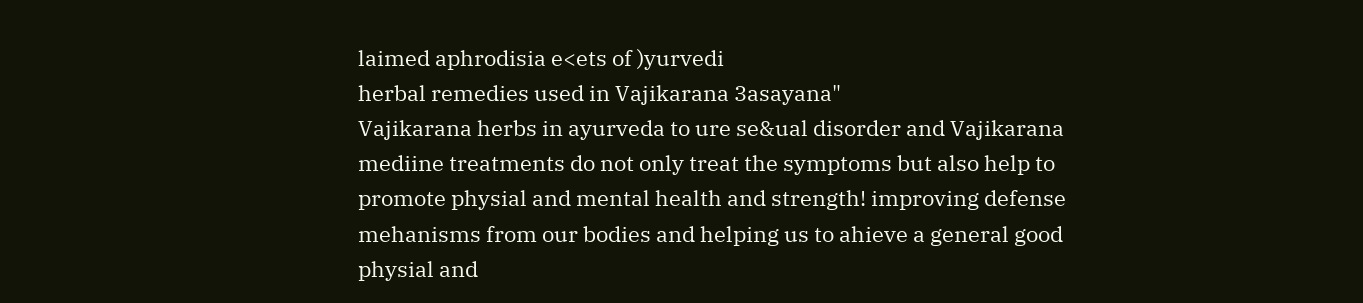laimed aphrodisia e<ets of )yurvedi
herbal remedies used in Vajikarana 3asayana"
Vajikarana herbs in ayurveda to ure se&ual disorder and Vajikarana
mediine treatments do not only treat the symptoms but also help to
promote physial and mental health and strength! improving defense
mehanisms from our bodies and helping us to ahieve a general good
physial and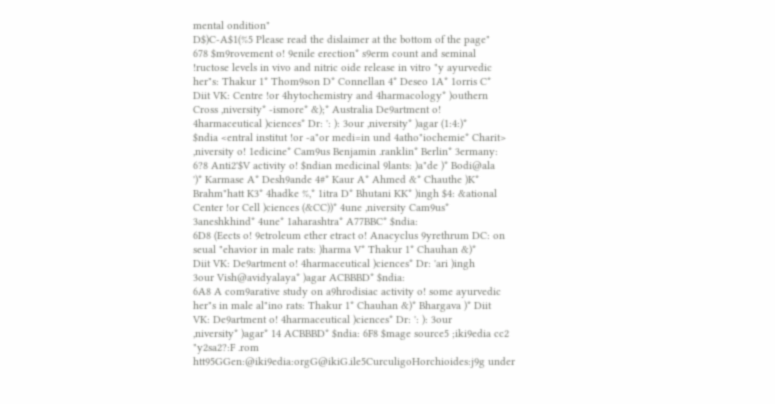mental ondition"
D$)C-A$1(%5 Please read the dislaimer at the bottom of the page"
678 $m9rovement o! 9enile erection* s9erm count and seminal
!ructose levels in vivo and nitric oide release in vitro "y ayurvedic
her"s: Thakur 1* Thom9son D* Connellan 4* Deseo 1A* 1orris C*
Diit VK: Centre !or 4hytochemistry and 4harmacology* )outhern
Cross ,niversity* -ismore* &);* Australia De9artment o!
4harmaceutical )ciences* Dr: ': ): 3our ,niversity* )agar (1:4:)*
$ndia <entral institut !or -a"or medi=in und 4atho"iochemie* Charit>
,niversity o! 1edicine* Cam9us Benjamin .ranklin* Berlin* 3ermany:
6?8 Anti2'$V activity o! $ndian medicinal 9lants: )a"de )* Bodi@ala
')* Karmase A* Desh9ande 4#* Kaur A* Ahmed &* Chauthe )K*
Brahm"hatt K3* 4hadke %,* 1itra D* Bhutani KK* )ingh $4: &ational
Center !or Cell )ciences (&CC))* 4une ,niversity Cam9us*
3aneshkhind* 4une* 1aharashtra* A77BBC* $ndia:
6D8 (Eects o! 9etroleum ether etract o! Anacyclus 9yrethrum DC: on
seual "ehavior in male rats: )harma V* Thakur 1* Chauhan &)*
Diit VK: De9artment o! 4harmaceutical )ciences* Dr: 'ari )ingh
3our Vish@avidyalaya* )agar ACBBBD* $ndia:
6A8 A com9arative study on a9hrodisiac activity o! some ayurvedic
her"s in male al"ino rats: Thakur 1* Chauhan &)* Bhargava )* Diit
VK: De9artment o! 4harmaceutical )ciences* Dr: ': ): 3our
,niversity* )agar* 14 ACBBBD* $ndia: 6F8 $mage source5 ;iki9edia cc2
"y2sa2?:F .rom
htt95GGen:@iki9edia:orgG@ikiG.ile5CurculigoHorchioides:j9g under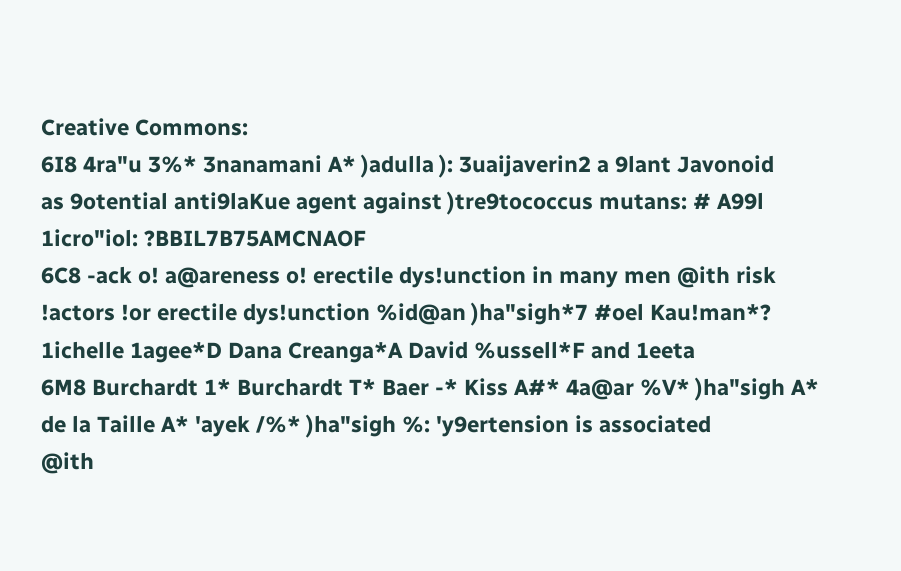Creative Commons:
6I8 4ra"u 3%* 3nanamani A* )adulla ): 3uaijaverin2 a 9lant Javonoid
as 9otential anti9laKue agent against )tre9tococcus mutans: # A99l
1icro"iol: ?BBIL7B75AMCNAOF
6C8 -ack o! a@areness o! erectile dys!unction in many men @ith risk
!actors !or erectile dys!unction %id@an )ha"sigh*7 #oel Kau!man*?
1ichelle 1agee*D Dana Creanga*A David %ussell*F and 1eeta
6M8 Burchardt 1* Burchardt T* Baer -* Kiss A#* 4a@ar %V* )ha"sigh A*
de la Taille A* 'ayek /%* )ha"sigh %: 'y9ertension is associated
@ith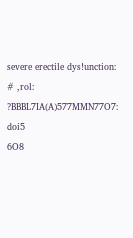severe erectile dys!unction: # ,rol: ?BBBL7IA(A)577MMN77O7: doi5
6O8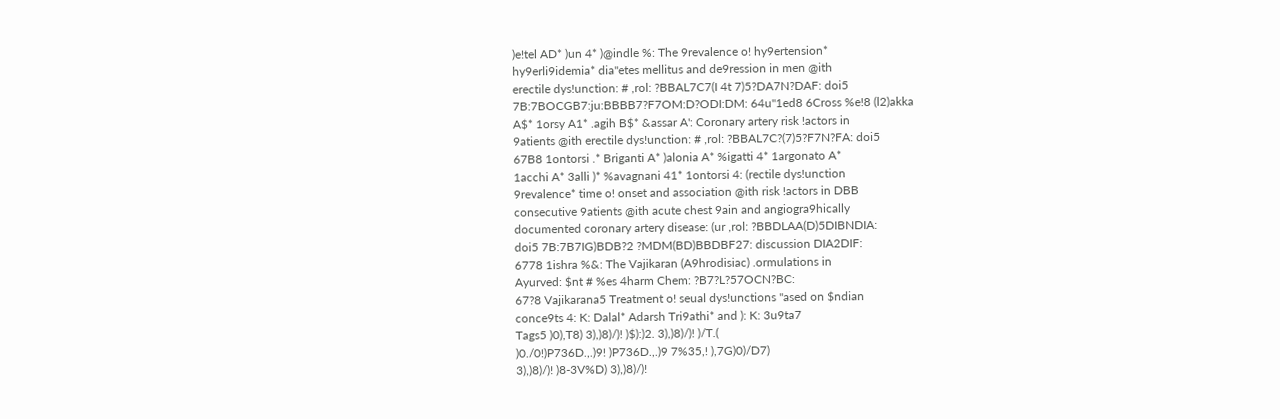)e!tel AD* )un 4* )@indle %: The 9revalence o! hy9ertension*
hy9erli9idemia* dia"etes mellitus and de9ression in men @ith
erectile dys!unction: # ,rol: ?BBAL7C7(I 4t 7)5?DA7N?DAF: doi5
7B:7BOCGB7:ju:BBBB7?F7OM:D?ODI:DM: 64u"1ed8 6Cross %e!8 (l2)akka
A$* 1orsy A1* .agih B$* &assar A': Coronary artery risk !actors in
9atients @ith erectile dys!unction: # ,rol: ?BBAL7C?(7)5?F7N?FA: doi5
67B8 1ontorsi .* Briganti A* )alonia A* %igatti 4* 1argonato A*
1acchi A* 3alli )* %avagnani 41* 1ontorsi 4: (rectile dys!unction
9revalence* time o! onset and association @ith risk !actors in DBB
consecutive 9atients @ith acute chest 9ain and angiogra9hically
documented coronary artery disease: (ur ,rol: ?BBDLAA(D)5DIBNDIA:
doi5 7B:7B7IG)BDB?2 ?MDM(BD)BBDBF27: discussion DIA2DIF:
6778 1ishra %&: The Vajikaran (A9hrodisiac) .ormulations in
Ayurved: $nt # %es 4harm Chem: ?B7?L?57OCN?BC:
67?8 Vajikarana5 Treatment o! seual dys!unctions "ased on $ndian
conce9ts 4: K: Dalal* Adarsh Tri9athi* and ): K: 3u9ta7
Tags5 )0),T8) 3),)8)/)! )$):)2. 3),)8)/)! )/T.(
)0./0!)P736D.,.)9! )P736D.,.)9 7%35,! ),7G)0)/D7)
3),)8)/)! )8-3V%D) 3),)8)/)!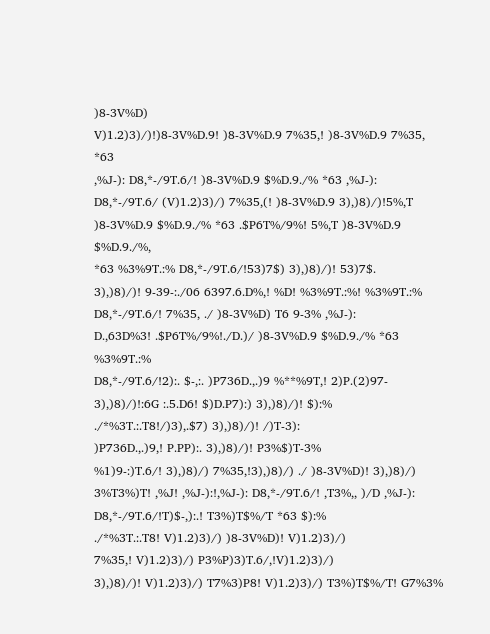)8-3V%D)
V)1.2)3)/)!)8-3V%D.9! )8-3V%D.9 7%35,! )8-3V%D.9 7%35, *63
,%J-): D8,*-/9T.6/! )8-3V%D.9 $%D.9./% *63 ,%J-):
D8,*-/9T.6/ (V)1.2)3)/) 7%35,(! )8-3V%D.9 3),)8)/)!5%,T
)8-3V%D.9 $%D.9./% *63 .$P6T%/9%! 5%,T )8-3V%D.9 $%D.9./%,
*63 %3%9T.:% D8,*-/9T.6/!53)7$) 3),)8)/)! 53)7$.
3),)8)/)! 9-39-:./06 6397.6.D%,! %D! %3%9T.:%! %3%9T.:%
D8,*-/9T.6/! 7%35, ./ )8-3V%D) T6 9-3% ,%J-):
D.,63D%3! .$P6T%/9%!./D.)/ )8-3V%D.9 $%D.9./% *63 %3%9T.:%
D8,*-/9T.6/!2):. $-,:. )P736D.,.)9 %**%9T,! 2)P.(2)97-
3),)8)/)!:6G :.5.D6! $)D.P7):) 3),)8)/)! $):%
./*%3T.:.T8!/)3),.$7) 3),)8)/)! /)T-3):
)P736D.,.)9,! P.PP):. 3),)8)/)! P3%$)T-3%
%1)9-:)T.6/! 3),)8)/) 7%35,!3),)8)/) ./ )8-3V%D)! 3),)8)/)
3%T3%)T! ,%J! ,%J-):!,%J-): D8,*-/9T.6/! ,T3%,, )/D ,%J-):
D8,*-/9T.6/!T)$-,):.! T3%)T$%/T *63 $):%
./*%3T.:.T8! V)1.2)3)/) )8-3V%D)! V)1.2)3)/)
7%35,! V)1.2)3)/) P3%P)3)T.6/,!V)1.2)3)/)
3),)8)/)! V)1.2)3)/) T7%3)P8! V)1.2)3)/) T3%)T$%/T! G7%3%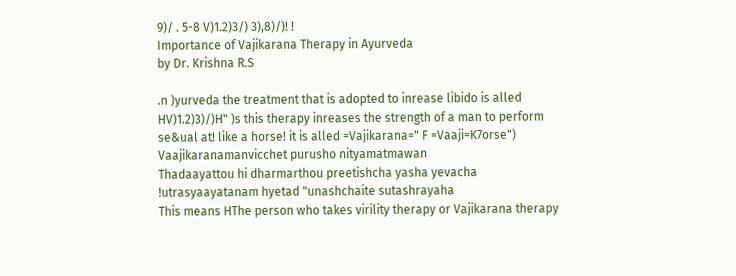9)/ . 5-8 V)1.2)3/) 3),8)/)! !
Importance of Vajikarana Therapy in Ayurveda
by Dr. Krishna R.S

.n )yurveda the treatment that is adopted to inrease libido is alled
HV)1.2)3)/)H" )s this therapy inreases the strength of a man to perform
se&ual at! like a horse! it is alled =Vajikarana=" F =Vaaji=K7orse")
Vaajikaranamanvicchet purusho nityamatmawan
Thadaayattou hi dharmarthou preetishcha yasha yevacha
!utrasyaayatanam hyetad "unashchaite sutashrayaha
This means HThe person who takes virility therapy or Vajikarana therapy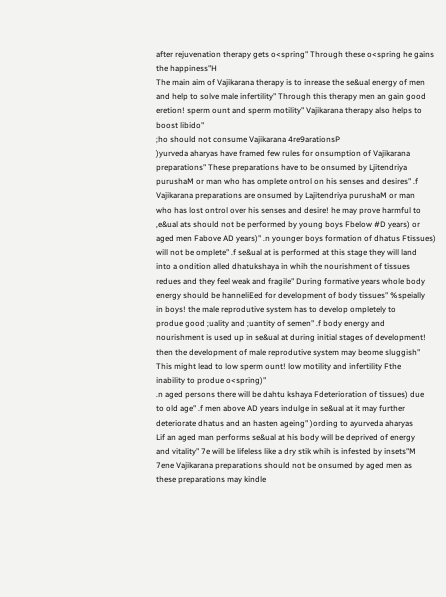after rejuvenation therapy gets o<spring" Through these o<spring he gains
the happiness"H
The main aim of Vajikarana therapy is to inrease the se&ual energy of men
and help to solve male infertility" Through this therapy men an gain good
eretion! sperm ount and sperm motility" Vajikarana therapy also helps to
boost libido"
;ho should not consume Vajikarana 4re9arationsP
)yurveda aharyas have framed few rules for onsumption of Vajikarana
preparations" These preparations have to be onsumed by Ljitendriya
purushaM or man who has omplete ontrol on his senses and desires" .f
Vajikarana preparations are onsumed by Lajitendriya purushaM or man
who has lost ontrol over his senses and desire! he may prove harmful to
,e&ual ats should not be performed by young boys Fbelow #D years) or
aged men Fabove AD years)" .n younger boys formation of dhatus Ftissues)
will not be omplete" .f se&ual at is performed at this stage they will land
into a ondition alled dhatukshaya in whih the nourishment of tissues
redues and they feel weak and fragile" During formative years whole body
energy should be hanneliEed for development of body tissues" %speially
in boys! the male reprodutive system has to develop ompletely to
produe good ;uality and ;uantity of semen" .f body energy and
nourishment is used up in se&ual at during initial stages of development!
then the development of male reprodutive system may beome sluggish"
This might lead to low sperm ount! low motility and infertility Fthe
inability to produe o<spring)"
.n aged persons there will be dahtu kshaya Fdeterioration of tissues) due
to old age" .f men above AD years indulge in se&ual at it may further
deteriorate dhatus and an hasten ageing" )ording to ayurveda aharyas
Lif an aged man performs se&ual at his body will be deprived of energy
and vitality" 7e will be lifeless like a dry stik whih is infested by insets"M
7ene Vajikarana preparations should not be onsumed by aged men as
these preparations may kindle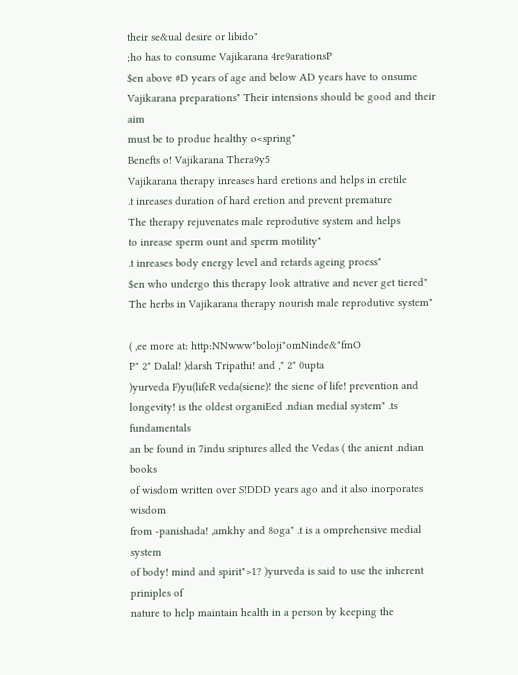their se&ual desire or libido"
;ho has to consume Vajikarana 4re9arationsP
$en above #D years of age and below AD years have to onsume
Vajikarana preparations" Their intensions should be good and their aim
must be to produe healthy o<spring"
Benefts o! Vajikarana Thera9y5
Vajikarana therapy inreases hard eretions and helps in eretile
.t inreases duration of hard eretion and prevent premature
The therapy rejuvenates male reprodutive system and helps
to inrease sperm ount and sperm motility"
.t inreases body energy level and retards ageing proess"
$en who undergo this therapy look attrative and never get tiered"
The herbs in Vajikarana therapy nourish male reprodutive system"

( ,ee more at: http:NNwww"boloji"omNinde&"fmO
P" 2" Dalal! )darsh Tripathi! and ," 2" 0upta
)yurveda F)yu(lifeR veda(siene)! the siene of life! prevention and
longevity! is the oldest organiEed .ndian medial system" .ts fundamentals
an be found in 7indu sriptures alled the Vedas ( the anient .ndian books
of wisdom written over S!DDD years ago and it also inorporates wisdom
from -panishada! ,amkhy and 8oga" .t is a omprehensive medial system
of body! mind and spirit">1? )yurveda is said to use the inherent priniples of
nature to help maintain health in a person by keeping the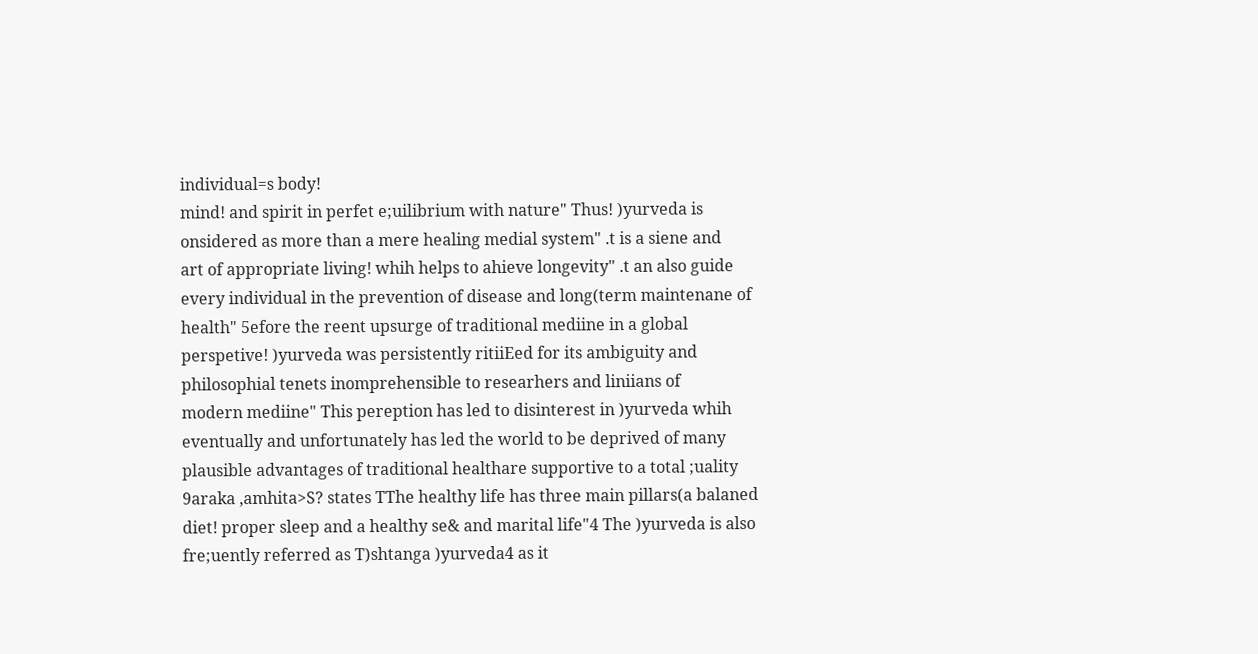individual=s body!
mind! and spirit in perfet e;uilibrium with nature" Thus! )yurveda is
onsidered as more than a mere healing medial system" .t is a siene and
art of appropriate living! whih helps to ahieve longevity" .t an also guide
every individual in the prevention of disease and long(term maintenane of
health" 5efore the reent upsurge of traditional mediine in a global
perspetive! )yurveda was persistently ritiiEed for its ambiguity and
philosophial tenets inomprehensible to researhers and liniians of
modern mediine" This pereption has led to disinterest in )yurveda whih
eventually and unfortunately has led the world to be deprived of many
plausible advantages of traditional healthare supportive to a total ;uality
9araka ,amhita>S? states TThe healthy life has three main pillars(a balaned
diet! proper sleep and a healthy se& and marital life"4 The )yurveda is also
fre;uently referred as T)shtanga )yurveda4 as it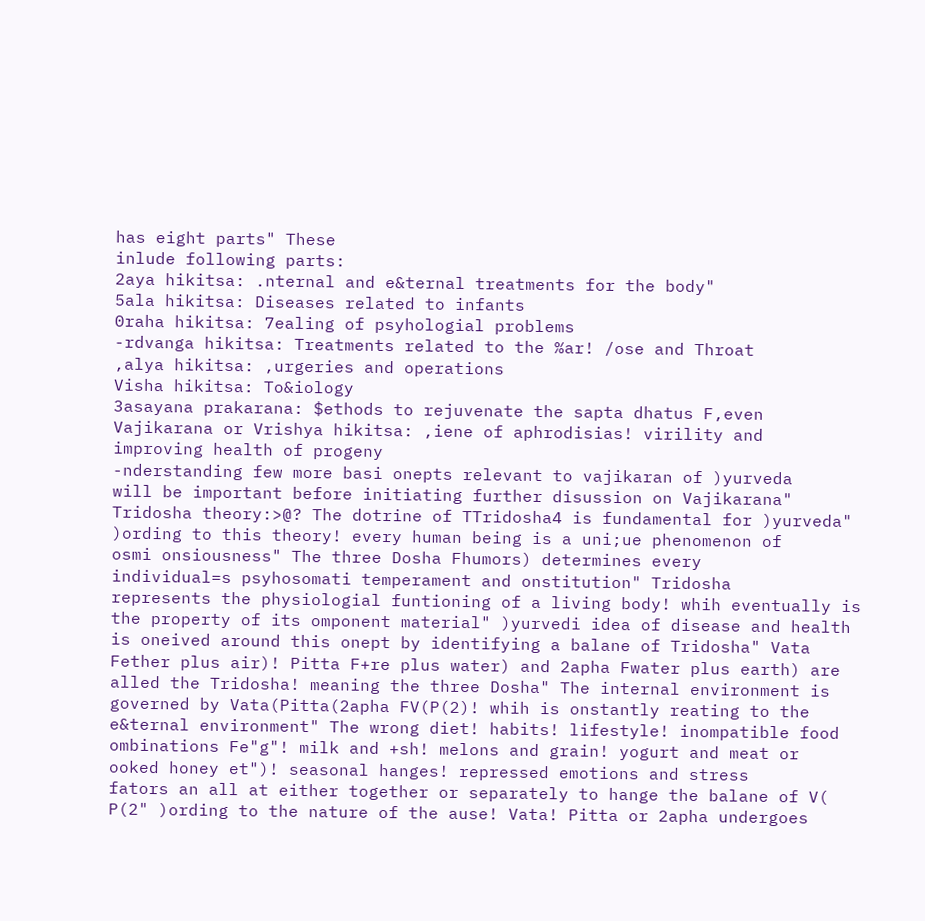has eight parts" These
inlude following parts:
2aya hikitsa: .nternal and e&ternal treatments for the body"
5ala hikitsa: Diseases related to infants
0raha hikitsa: 7ealing of psyhologial problems
-rdvanga hikitsa: Treatments related to the %ar! /ose and Throat
,alya hikitsa: ,urgeries and operations
Visha hikitsa: To&iology
3asayana prakarana: $ethods to rejuvenate the sapta dhatus F,even
Vajikarana or Vrishya hikitsa: ,iene of aphrodisias! virility and
improving health of progeny
-nderstanding few more basi onepts relevant to vajikaran of )yurveda
will be important before initiating further disussion on Vajikarana"
Tridosha theory:>@? The dotrine of TTridosha4 is fundamental for )yurveda"
)ording to this theory! every human being is a uni;ue phenomenon of
osmi onsiousness" The three Dosha Fhumors) determines every
individual=s psyhosomati temperament and onstitution" Tridosha
represents the physiologial funtioning of a living body! whih eventually is
the property of its omponent material" )yurvedi idea of disease and health
is oneived around this onept by identifying a balane of Tridosha" Vata
Fether plus air)! Pitta F+re plus water) and 2apha Fwater plus earth) are
alled the Tridosha! meaning the three Dosha" The internal environment is
governed by Vata(Pitta(2apha FV(P(2)! whih is onstantly reating to the
e&ternal environment" The wrong diet! habits! lifestyle! inompatible food
ombinations Fe"g"! milk and +sh! melons and grain! yogurt and meat or
ooked honey et")! seasonal hanges! repressed emotions and stress
fators an all at either together or separately to hange the balane of V(
P(2" )ording to the nature of the ause! Vata! Pitta or 2apha undergoes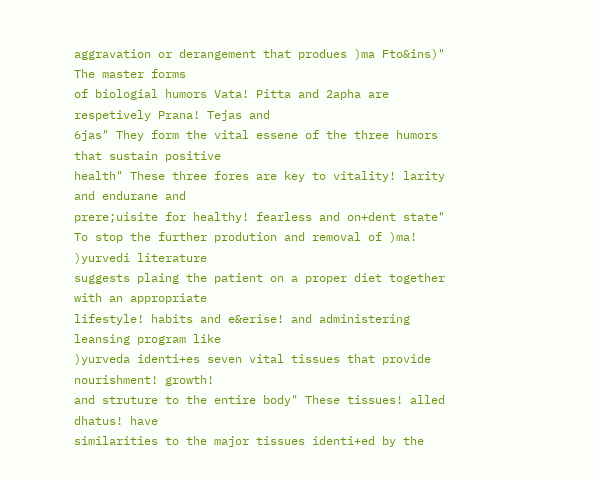aggravation or derangement that produes )ma Fto&ins)" The master forms
of biologial humors Vata! Pitta and 2apha are respetively Prana! Tejas and
6jas" They form the vital essene of the three humors that sustain positive
health" These three fores are key to vitality! larity and endurane and
prere;uisite for healthy! fearless and on+dent state"
To stop the further prodution and removal of )ma! )yurvedi literature
suggests plaing the patient on a proper diet together with an appropriate
lifestyle! habits and e&erise! and administering leansing program like
)yurveda identi+es seven vital tissues that provide nourishment! growth!
and struture to the entire body" These tissues! alled dhatus! have
similarities to the major tissues identi+ed by the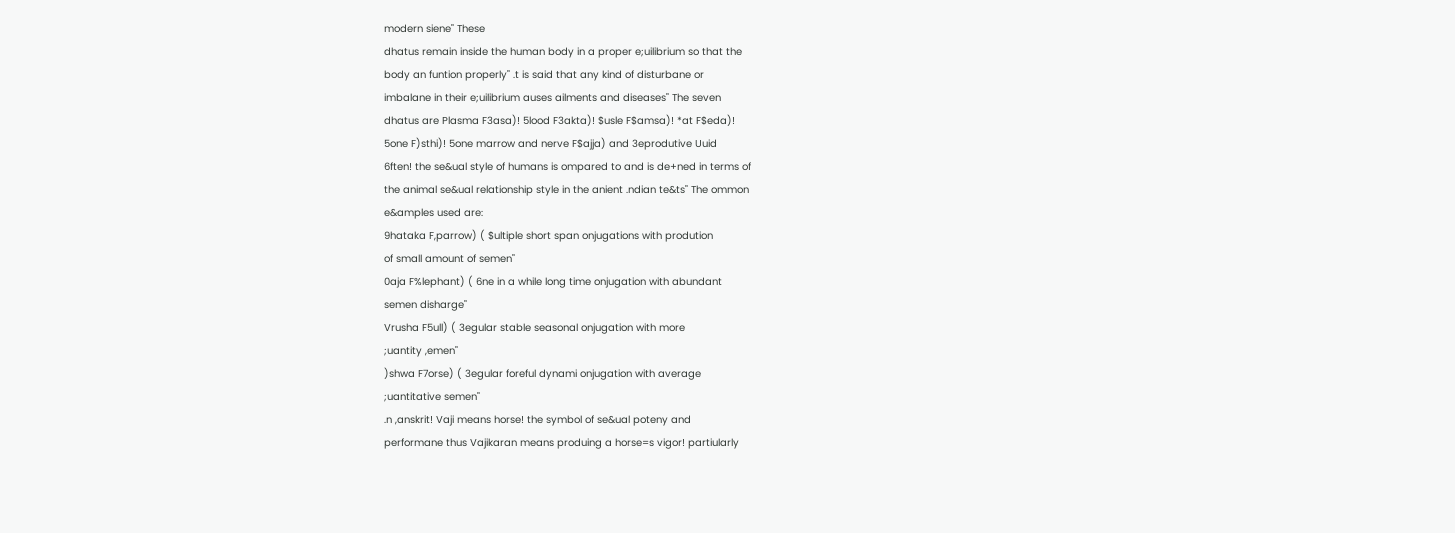modern siene" These
dhatus remain inside the human body in a proper e;uilibrium so that the
body an funtion properly" .t is said that any kind of disturbane or
imbalane in their e;uilibrium auses ailments and diseases" The seven
dhatus are Plasma F3asa)! 5lood F3akta)! $usle F$amsa)! *at F$eda)!
5one F)sthi)! 5one marrow and nerve F$ajja) and 3eprodutive Uuid
6ften! the se&ual style of humans is ompared to and is de+ned in terms of
the animal se&ual relationship style in the anient .ndian te&ts" The ommon
e&amples used are:
9hataka F,parrow) ( $ultiple short span onjugations with prodution
of small amount of semen"
0aja F%lephant) ( 6ne in a while long time onjugation with abundant
semen disharge"
Vrusha F5ull) ( 3egular stable seasonal onjugation with more
;uantity ,emen"
)shwa F7orse) ( 3egular foreful dynami onjugation with average
;uantitative semen"
.n ,anskrit! Vaji means horse! the symbol of se&ual poteny and
performane thus Vajikaran means produing a horse=s vigor! partiularly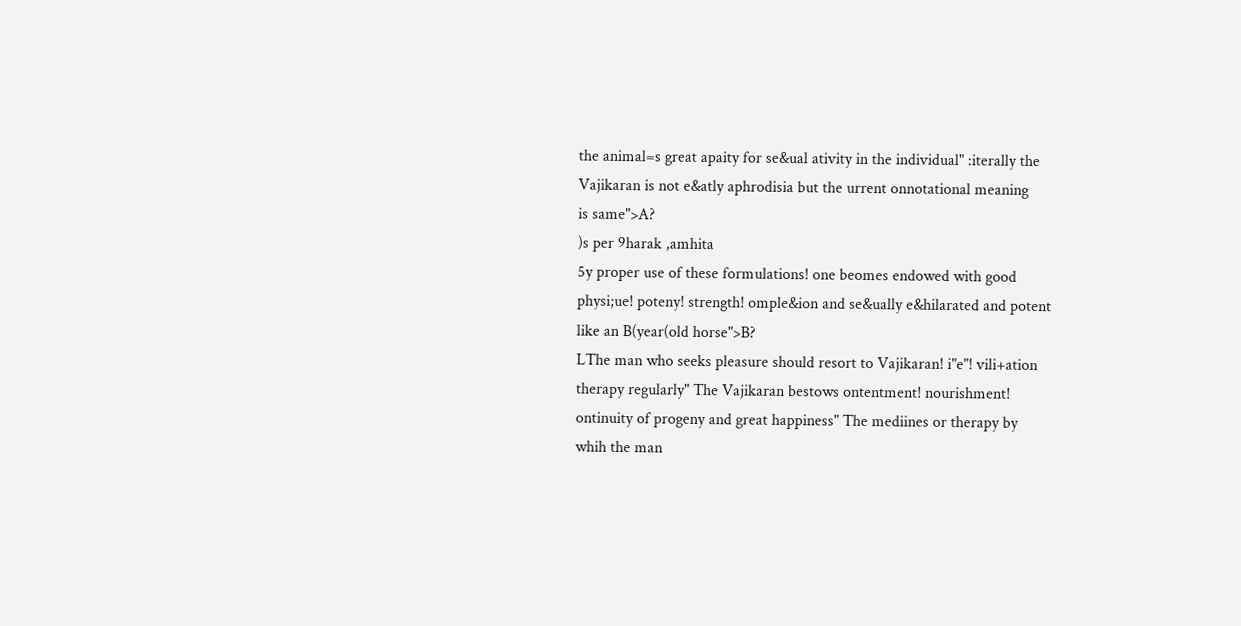the animal=s great apaity for se&ual ativity in the individual" :iterally the
Vajikaran is not e&atly aphrodisia but the urrent onnotational meaning
is same">A?
)s per 9harak ,amhita
5y proper use of these formulations! one beomes endowed with good
physi;ue! poteny! strength! omple&ion and se&ually e&hilarated and potent
like an B(year(old horse">B?
LThe man who seeks pleasure should resort to Vajikaran! i"e"! vili+ation
therapy regularly" The Vajikaran bestows ontentment! nourishment!
ontinuity of progeny and great happiness" The mediines or therapy by
whih the man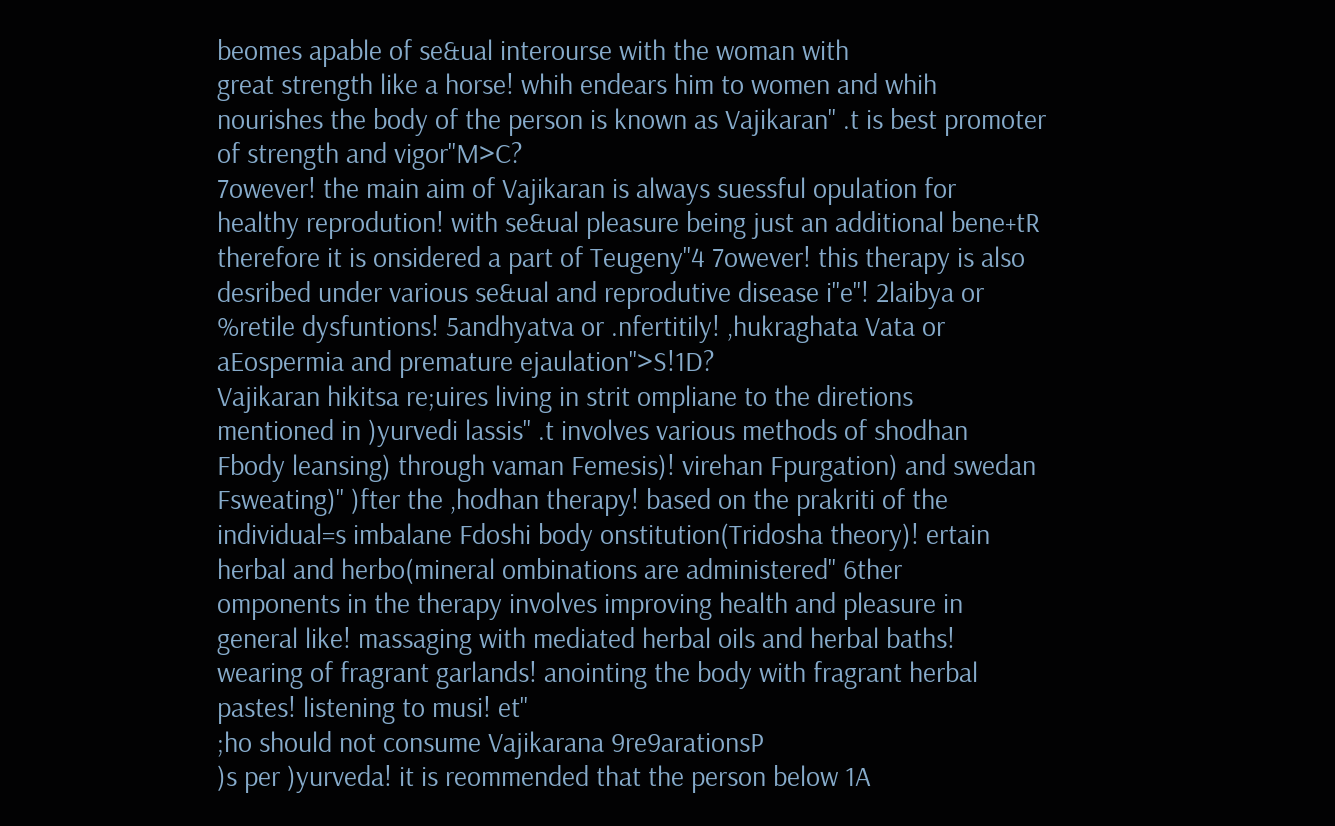beomes apable of se&ual interourse with the woman with
great strength like a horse! whih endears him to women and whih
nourishes the body of the person is known as Vajikaran" .t is best promoter
of strength and vigor"M>C?
7owever! the main aim of Vajikaran is always suessful opulation for
healthy reprodution! with se&ual pleasure being just an additional bene+tR
therefore it is onsidered a part of Teugeny"4 7owever! this therapy is also
desribed under various se&ual and reprodutive disease i"e"! 2laibya or
%retile dysfuntions! 5andhyatva or .nfertitily! ,hukraghata Vata or
aEospermia and premature ejaulation">S!1D?
Vajikaran hikitsa re;uires living in strit ompliane to the diretions
mentioned in )yurvedi lassis" .t involves various methods of shodhan
Fbody leansing) through vaman Femesis)! virehan Fpurgation) and swedan
Fsweating)" )fter the ,hodhan therapy! based on the prakriti of the
individual=s imbalane Fdoshi body onstitution(Tridosha theory)! ertain
herbal and herbo(mineral ombinations are administered" 6ther
omponents in the therapy involves improving health and pleasure in
general like! massaging with mediated herbal oils and herbal baths!
wearing of fragrant garlands! anointing the body with fragrant herbal
pastes! listening to musi! et"
;ho should not consume Vajikarana 9re9arationsP
)s per )yurveda! it is reommended that the person below 1A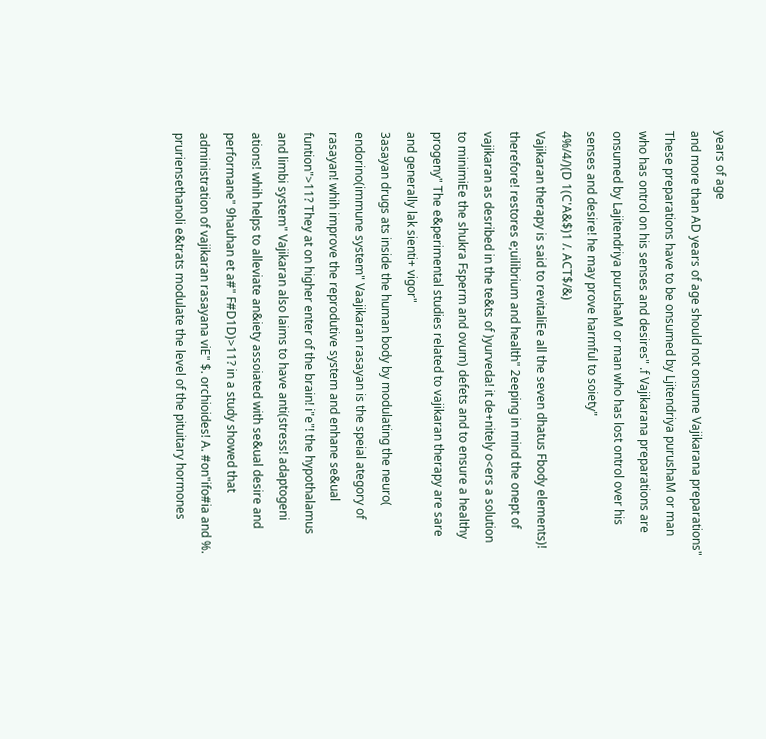years of age
and more than AD years of age should not onsume Vajikarana preparations"
These preparations have to be onsumed by Ljitendriya purushaM or man
who has ontrol on his senses and desires" .f Vajikarana preparations are
onsumed by Lajitendriya purushaM or man who has lost ontrol over his
senses and desire! he may prove harmful to soiety"
4%/4/)(D 1(C'A&$)1 /. ACT$/&)
Vajikaran therapy is said to revitaliEe all the seven dhatus Fbody elements)!
therefore! restores e;uilibrium and health" 2eeping in mind the onept of
vajikaran as desribed in the te&ts of )yurveda! it de+nitely o<ers a solution
to minimiEe the shukra Fsperm and ovum) defets and to ensure a healthy
progeny" The e&perimental studies related to vajikaran therapy are sare
and generally lak sienti+ vigor"
3asayan drugs ats inside the human body by modulating the neuro(
endorino(immune system" Vaajikaran rasayan is the speial ategory of
rasayan! whih improve the reprodutive system and enhane se&ual
funtion">11? They at on higher enter of the brain! i"e"! the hypothalamus
and limbi system" Vajikaran also laims to have anti(stress! adaptogeni
ations! whih helps to alleviate an&iety assoiated with se&ual desire and
performane" 9hauhan et a#" F#D1D)>11? in a study showed that
administration of vajikaran rasayana viE" $. orchioides! A. #on"ifo#ia and %.
pruriensethanoli e&trats modulate the level of the pituitary hormones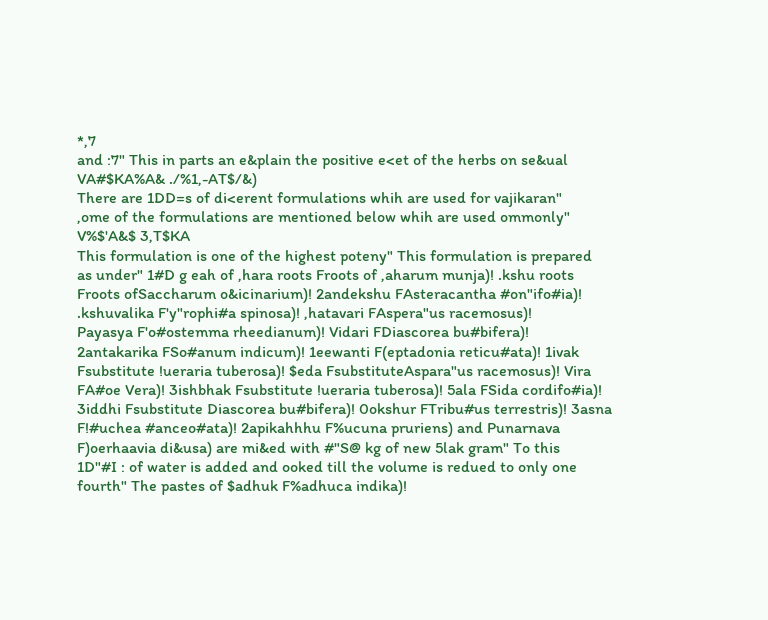*,7
and :7" This in parts an e&plain the positive e<et of the herbs on se&ual
VA#$KA%A& ./%1,-AT$/&)
There are 1DD=s of di<erent formulations whih are used for vajikaran"
,ome of the formulations are mentioned below whih are used ommonly"
V%$'A&$ 3,T$KA
This formulation is one of the highest poteny" This formulation is prepared
as under" 1#D g eah of ,hara roots Froots of ,aharum munja)! .kshu roots
Froots ofSaccharum o&icinarium)! 2andekshu FAsteracantha #on"ifo#ia)!
.kshuvalika F'y"rophi#a spinosa)! ,hatavari FAspera"us racemosus)!
Payasya F'o#ostemma rheedianum)! Vidari FDiascorea bu#bifera)!
2antakarika FSo#anum indicum)! 1eewanti F(eptadonia reticu#ata)! 1ivak
Fsubstitute !ueraria tuberosa)! $eda FsubstituteAspara"us racemosus)! Vira
FA#oe Vera)! 3ishbhak Fsubstitute !ueraria tuberosa)! 5ala FSida cordifo#ia)!
3iddhi Fsubstitute Diascorea bu#bifera)! 0okshur FTribu#us terrestris)! 3asna
F!#uchea #anceo#ata)! 2apikahhhu F%ucuna pruriens) and Punarnava
F)oerhaavia di&usa) are mi&ed with #"S@ kg of new 5lak gram" To this
1D"#I : of water is added and ooked till the volume is redued to only one
fourth" The pastes of $adhuk F%adhuca indika)!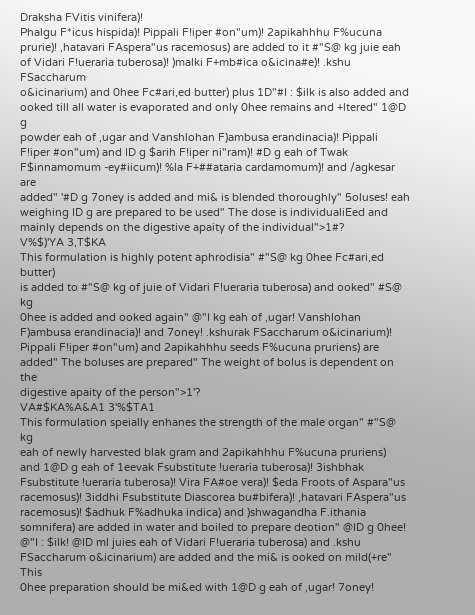Draksha FVitis vinifera)!
Phalgu F*icus hispida)! Pippali F!iper #on"um)! 2apikahhhu F%ucuna
prurie)! ,hatavari FAspera"us racemosus) are added to it #"S@ kg juie eah
of Vidari F!ueraria tuberosa)! )malki F+mb#ica o&icina#e)! .kshu FSaccharum
o&icinarium) and 0hee Fc#ari,ed butter) plus 1D"#I : $ilk is also added and
ooked till all water is evaporated and only 0hee remains and +ltered" 1@D g
powder eah of ,ugar and Vanshlohan F)ambusa erandinacia)! Pippali
F!iper #on"um) and ID g $arih F!iper ni"ram)! #D g eah of Twak
F$innamomum -ey#iicum)! %la F+##ataria cardamomum)! and /agkesar are
added" '#D g 7oney is added and mi& is blended thoroughly" 5oluses! eah
weighing ID g are prepared to be used" The dose is individualiEed and
mainly depends on the digestive apaity of the individual">1#?
V%$)'YA 3,T$KA
This formulation is highly potent aphrodisia" #"S@ kg 0hee Fc#ari,ed butter)
is added to #"S@ kg of juie of Vidari F!ueraria tuberosa) and ooked" #S@ kg
0hee is added and ooked again" @"I kg eah of ,ugar! Vanshlohan
F)ambusa erandinacia)! and 7oney! .kshurak FSaccharum o&icinarium)!
Pippali F!iper #on"um) and 2apikahhhu seeds F%ucuna pruriens) are
added" The boluses are prepared" The weight of bolus is dependent on the
digestive apaity of the person">1'?
VA#$KA%A&A1 3'%$TA1
This formulation speially enhanes the strength of the male organ" #"S@ kg
eah of newly harvested blak gram and 2apikahhhu F%ucuna pruriens)
and 1@D g eah of 1eevak Fsubstitute !ueraria tuberosa)! 3ishbhak
Fsubstitute !ueraria tuberosa)! Vira FA#oe vera)! $eda Froots of Aspara"us
racemosus)! 3iddhi Fsubstitute Diascorea bu#bifera)! ,hatavari FAspera"us
racemosus)! $adhuk F%adhuka indica) and )shwagandha F.ithania
somnifera) are added in water and boiled to prepare deotion" @ID g 0hee!
@"I : $ilk! @ID ml juies eah of Vidari F!ueraria tuberosa) and .kshu
FSaccharum o&icinarium) are added and the mi& is ooked on mild(+re" This
0hee preparation should be mi&ed with 1@D g eah of ,ugar! 7oney!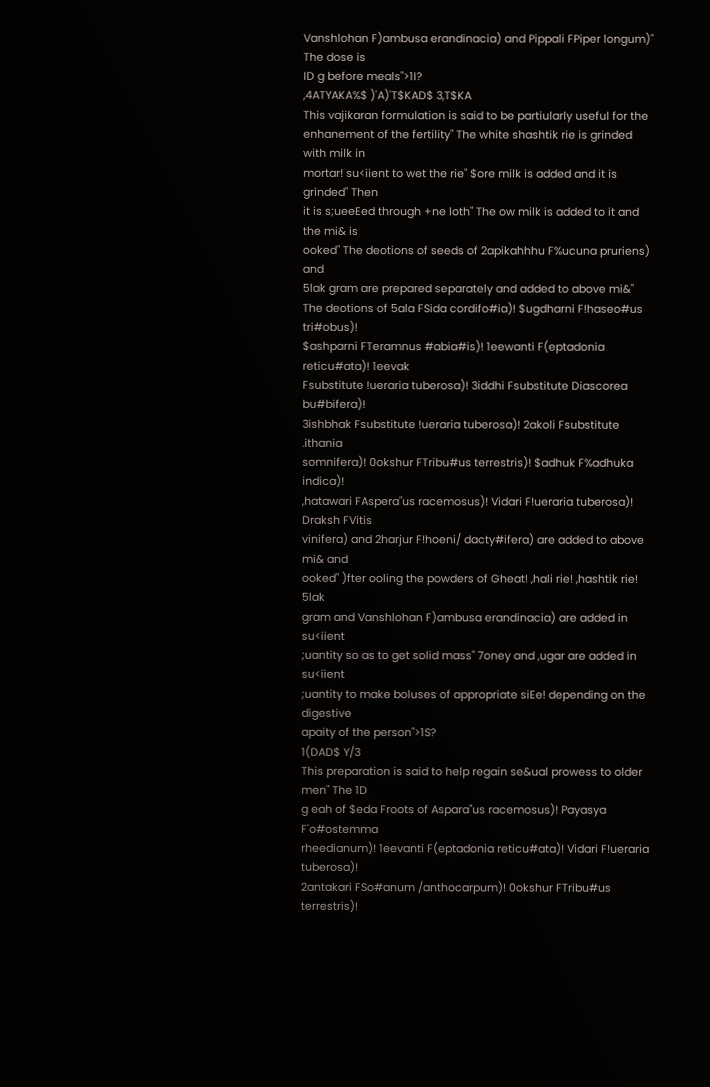Vanshlohan F)ambusa erandinacia) and Pippali FPiper longum)" The dose is
ID g before meals">1I?
,4ATYAKA%$ )'A)'T$KAD$ 3,T$KA
This vajikaran formulation is said to be partiularly useful for the
enhanement of the fertility" The white shashtik rie is grinded with milk in
mortar! su<iient to wet the rie" $ore milk is added and it is grinded" Then
it is s;ueeEed through +ne loth" The ow milk is added to it and the mi& is
ooked" The deotions of seeds of 2apikahhhu F%ucuna pruriens) and
5lak gram are prepared separately and added to above mi&"
The deotions of 5ala FSida cordifo#ia)! $ugdharni F!haseo#us tri#obus)!
$ashparni FTeramnus #abia#is)! 1eewanti F(eptadonia reticu#ata)! 1eevak
Fsubstitute !ueraria tuberosa)! 3iddhi Fsubstitute Diascorea bu#bifera)!
3ishbhak Fsubstitute !ueraria tuberosa)! 2akoli Fsubstitute .ithania
somnifera)! 0okshur FTribu#us terrestris)! $adhuk F%adhuka indica)!
,hatawari FAspera"us racemosus)! Vidari F!ueraria tuberosa)! Draksh FVitis
vinifera) and 2harjur F!hoeni/ dacty#ifera) are added to above mi& and
ooked" )fter ooling the powders of Gheat! ,hali rie! ,hashtik rie! 5lak
gram and Vanshlohan F)ambusa erandinacia) are added in su<iient
;uantity so as to get solid mass" 7oney and ,ugar are added in su<iient
;uantity to make boluses of appropriate siEe! depending on the digestive
apaity of the person">1S?
1(DAD$ Y/3
This preparation is said to help regain se&ual prowess to older men" The 1D
g eah of $eda Froots of Aspara"us racemosus)! Payasya F'o#ostemma
rheedianum)! 1eevanti F(eptadonia reticu#ata)! Vidari F!ueraria tuberosa)!
2antakari FSo#anum /anthocarpum)! 0okshur FTribu#us terrestris)!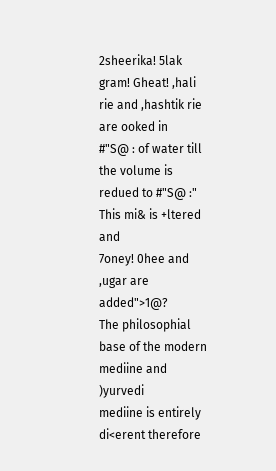2sheerika! 5lak gram! Gheat! ,hali rie and ,hashtik rie are ooked in
#"S@ : of water till the volume is redued to #"S@ :" This mi& is +ltered and
7oney! 0hee and ,ugar are added">1@?
The philosophial base of the modern mediine and )yurvedi
mediine is entirely di<erent therefore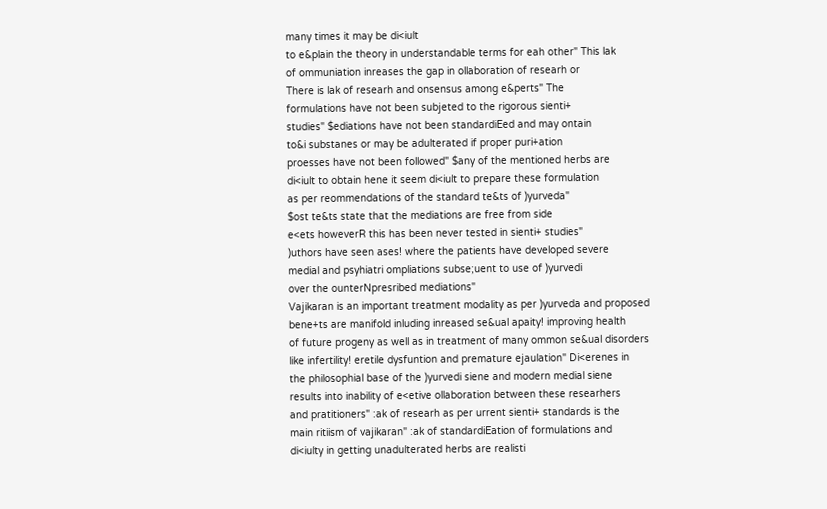many times it may be di<iult
to e&plain the theory in understandable terms for eah other" This lak
of ommuniation inreases the gap in ollaboration of researh or
There is lak of researh and onsensus among e&perts" The
formulations have not been subjeted to the rigorous sienti+
studies" $ediations have not been standardiEed and may ontain
to&i substanes or may be adulterated if proper puri+ation
proesses have not been followed" $any of the mentioned herbs are
di<iult to obtain hene it seem di<iult to prepare these formulation
as per reommendations of the standard te&ts of )yurveda"
$ost te&ts state that the mediations are free from side
e<ets howeverR this has been never tested in sienti+ studies"
)uthors have seen ases! where the patients have developed severe
medial and psyhiatri ompliations subse;uent to use of )yurvedi
over the ounterNpresribed mediations"
Vajikaran is an important treatment modality as per )yurveda and proposed
bene+ts are manifold inluding inreased se&ual apaity! improving health
of future progeny as well as in treatment of many ommon se&ual disorders
like infertility! eretile dysfuntion and premature ejaulation" Di<erenes in
the philosophial base of the )yurvedi siene and modern medial siene
results into inability of e<etive ollaboration between these researhers
and pratitioners" :ak of researh as per urrent sienti+ standards is the
main ritiism of vajikaran" :ak of standardiEation of formulations and
di<iulty in getting unadulterated herbs are realisti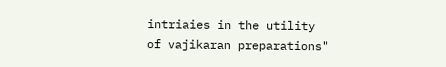intriaies in the utility
of vajikaran preparations"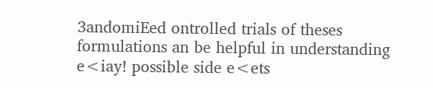3andomiEed ontrolled trials of theses
formulations an be helpful in understanding e<iay! possible side e<ets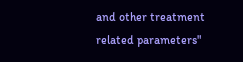and other treatment related parameters"